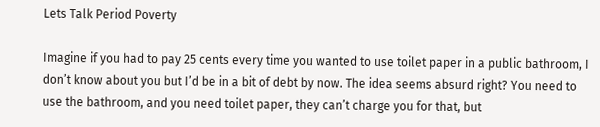Lets Talk Period Poverty

Imagine if you had to pay 25 cents every time you wanted to use toilet paper in a public bathroom, I don’t know about you but I’d be in a bit of debt by now. The idea seems absurd right? You need to use the bathroom, and you need toilet paper, they can’t charge you for that, but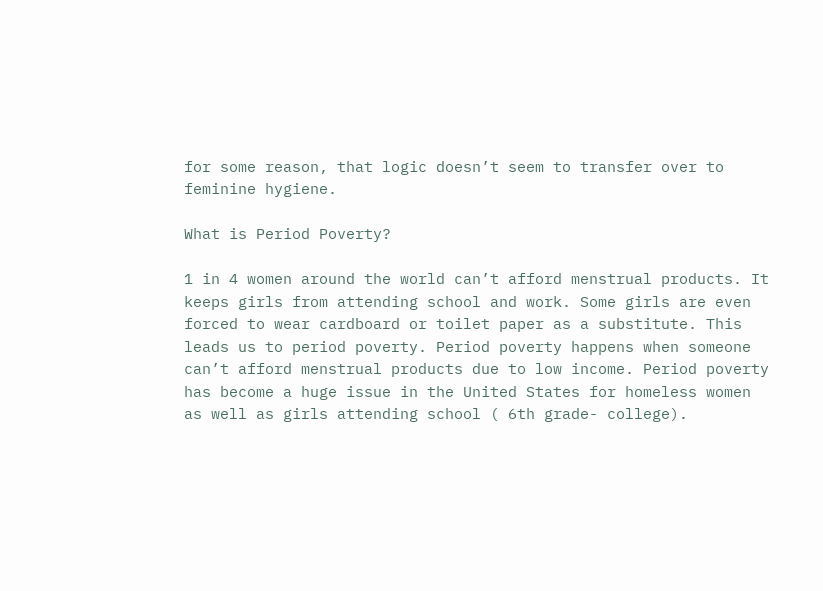for some reason, that logic doesn’t seem to transfer over to feminine hygiene.

What is Period Poverty?

1 in 4 women around the world can’t afford menstrual products. It keeps girls from attending school and work. Some girls are even forced to wear cardboard or toilet paper as a substitute. This leads us to period poverty. Period poverty happens when someone can’t afford menstrual products due to low income. Period poverty has become a huge issue in the United States for homeless women as well as girls attending school ( 6th grade- college).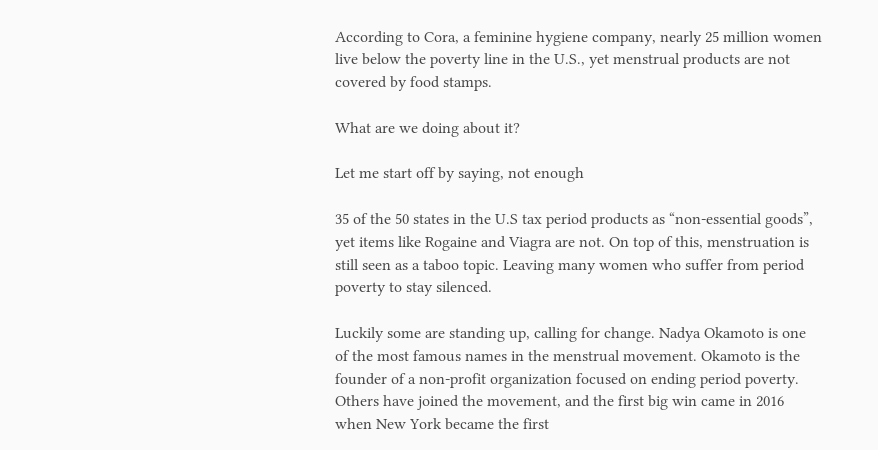According to Cora, a feminine hygiene company, nearly 25 million women live below the poverty line in the U.S., yet menstrual products are not covered by food stamps.

What are we doing about it?

Let me start off by saying, not enough

35 of the 50 states in the U.S tax period products as “non-essential goods”, yet items like Rogaine and Viagra are not. On top of this, menstruation is still seen as a taboo topic. Leaving many women who suffer from period poverty to stay silenced.

Luckily some are standing up, calling for change. Nadya Okamoto is one of the most famous names in the menstrual movement. Okamoto is the founder of a non-profit organization focused on ending period poverty. Others have joined the movement, and the first big win came in 2016 when New York became the first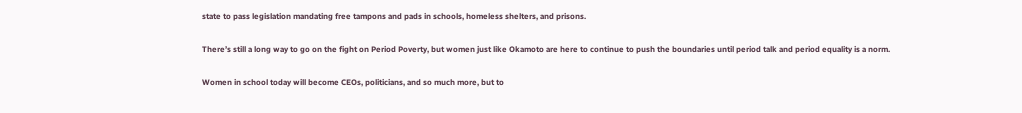state to pass legislation mandating free tampons and pads in schools, homeless shelters, and prisons.

There’s still a long way to go on the fight on Period Poverty, but women just like Okamoto are here to continue to push the boundaries until period talk and period equality is a norm.

Women in school today will become CEOs, politicians, and so much more, but to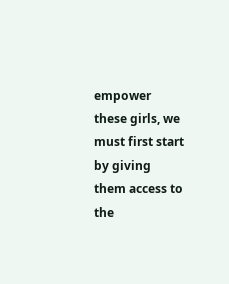empower these girls, we must first start by giving them access to the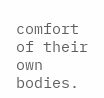comfort of their own bodies.